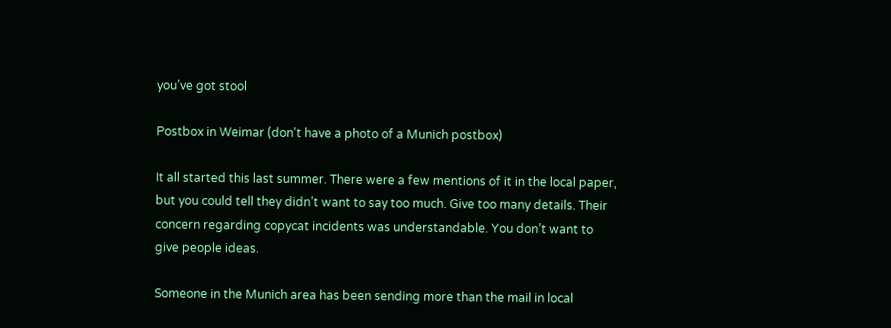you’ve got stool

Postbox in Weimar (don't have a photo of a Munich postbox)

It all started this last summer. There were a few mentions of it in the local paper, but you could tell they didn’t want to say too much. Give too many details. Their concern regarding copycat incidents was understandable. You don’t want to give people ideas.

Someone in the Munich area has been sending more than the mail in local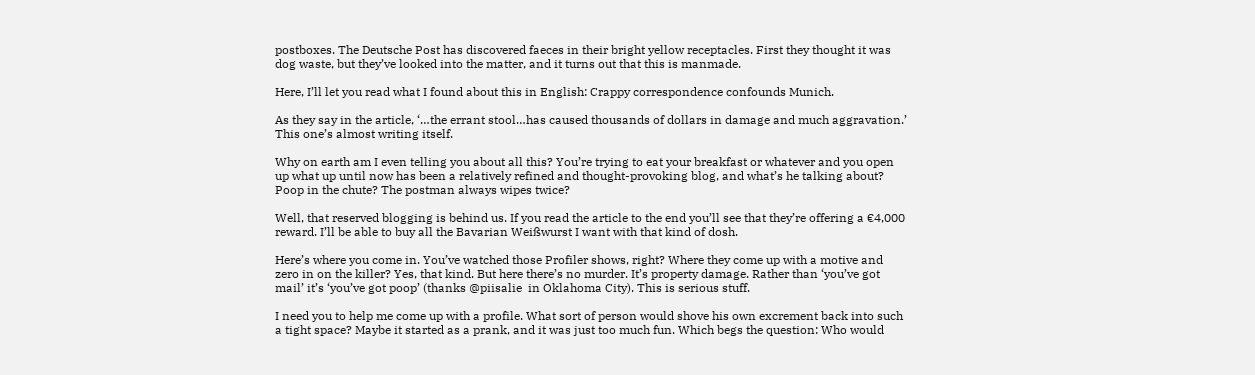postboxes. The Deutsche Post has discovered faeces in their bright yellow receptacles. First they thought it was dog waste, but they’ve looked into the matter, and it turns out that this is manmade.

Here, I’ll let you read what I found about this in English: Crappy correspondence confounds Munich.

As they say in the article, ‘…the errant stool…has caused thousands of dollars in damage and much aggravation.’ This one’s almost writing itself.

Why on earth am I even telling you about all this? You’re trying to eat your breakfast or whatever and you open up what up until now has been a relatively refined and thought-provoking blog, and what’s he talking about? Poop in the chute? The postman always wipes twice?

Well, that reserved blogging is behind us. If you read the article to the end you’ll see that they’re offering a €4,000 reward. I’ll be able to buy all the Bavarian Weißwurst I want with that kind of dosh.

Here’s where you come in. You’ve watched those Profiler shows, right? Where they come up with a motive and zero in on the killer? Yes, that kind. But here there’s no murder. It’s property damage. Rather than ‘you’ve got mail’ it’s ‘you’ve got poop’ (thanks @piisalie  in Oklahoma City). This is serious stuff.

I need you to help me come up with a profile. What sort of person would shove his own excrement back into such a tight space? Maybe it started as a prank, and it was just too much fun. Which begs the question: Who would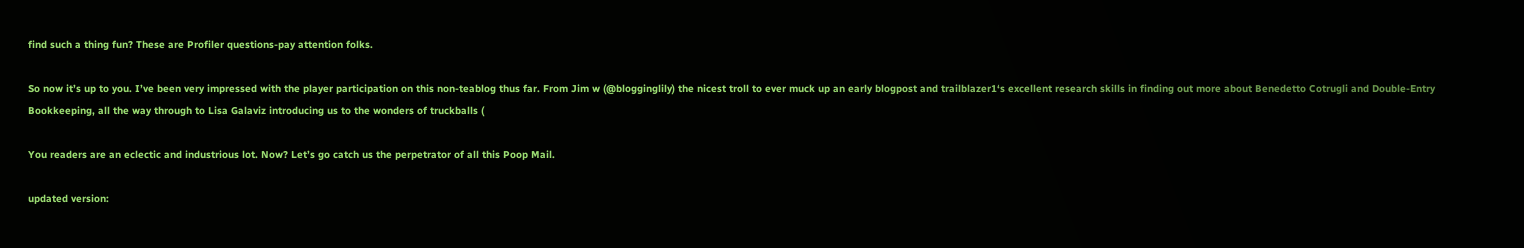find such a thing fun? These are Profiler questions-pay attention folks.

So now it’s up to you. I’ve been very impressed with the player participation on this non-teablog thus far. From Jim w (@blogginglily) the nicest troll to ever muck up an early blogpost and trailblazer1‘s excellent research skills in finding out more about Benedetto Cotrugli and Double-Entry Bookkeeping, all the way through to Lisa Galaviz introducing us to the wonders of truckballs (

You readers are an eclectic and industrious lot. Now? Let’s go catch us the perpetrator of all this Poop Mail.

updated version: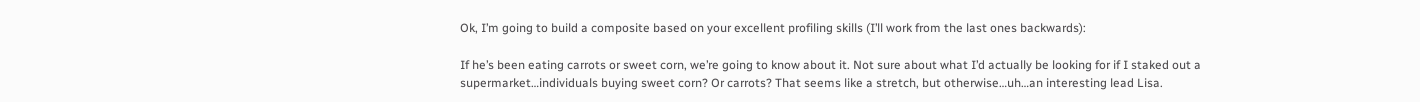Ok, I’m going to build a composite based on your excellent profiling skills (I’ll work from the last ones backwards):

If he’s been eating carrots or sweet corn, we’re going to know about it. Not sure about what I’d actually be looking for if I staked out a supermarket…individuals buying sweet corn? Or carrots? That seems like a stretch, but otherwise…uh…an interesting lead Lisa.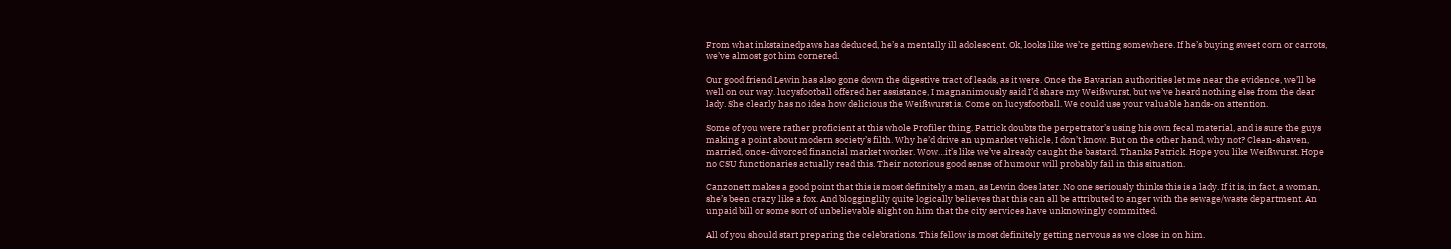From what inkstainedpaws has deduced, he’s a mentally ill adolescent. Ok, looks like we’re getting somewhere. If he’s buying sweet corn or carrots, we’ve almost got him cornered.

Our good friend Lewin has also gone down the digestive tract of leads, as it were. Once the Bavarian authorities let me near the evidence, we’ll be well on our way. lucysfootball offered her assistance, I magnanimously said I’d share my Weißwurst, but we’ve heard nothing else from the dear lady. She clearly has no idea how delicious the Weißwurst is. Come on lucysfootball. We could use your valuable hands-on attention.

Some of you were rather proficient at this whole Profiler thing. Patrick doubts the perpetrator’s using his own fecal material, and is sure the guys making a point about modern society’s filth. Why he’d drive an upmarket vehicle, I don’t know. But on the other hand, why not? Clean-shaven, married, once-divorced financial market worker. Wow…it’s like we’ve already caught the bastard. Thanks Patrick. Hope you like Weißwurst. Hope no CSU functionaries actually read this. Their notorious good sense of humour will probably fail in this situation.

Canzonett makes a good point that this is most definitely a man, as Lewin does later. No one seriously thinks this is a lady. If it is, in fact, a woman, she’s been crazy like a fox. And blogginglily quite logically believes that this can all be attributed to anger with the sewage/waste department. An unpaid bill or some sort of unbelievable slight on him that the city services have unknowingly committed.

All of you should start preparing the celebrations. This fellow is most definitely getting nervous as we close in on him.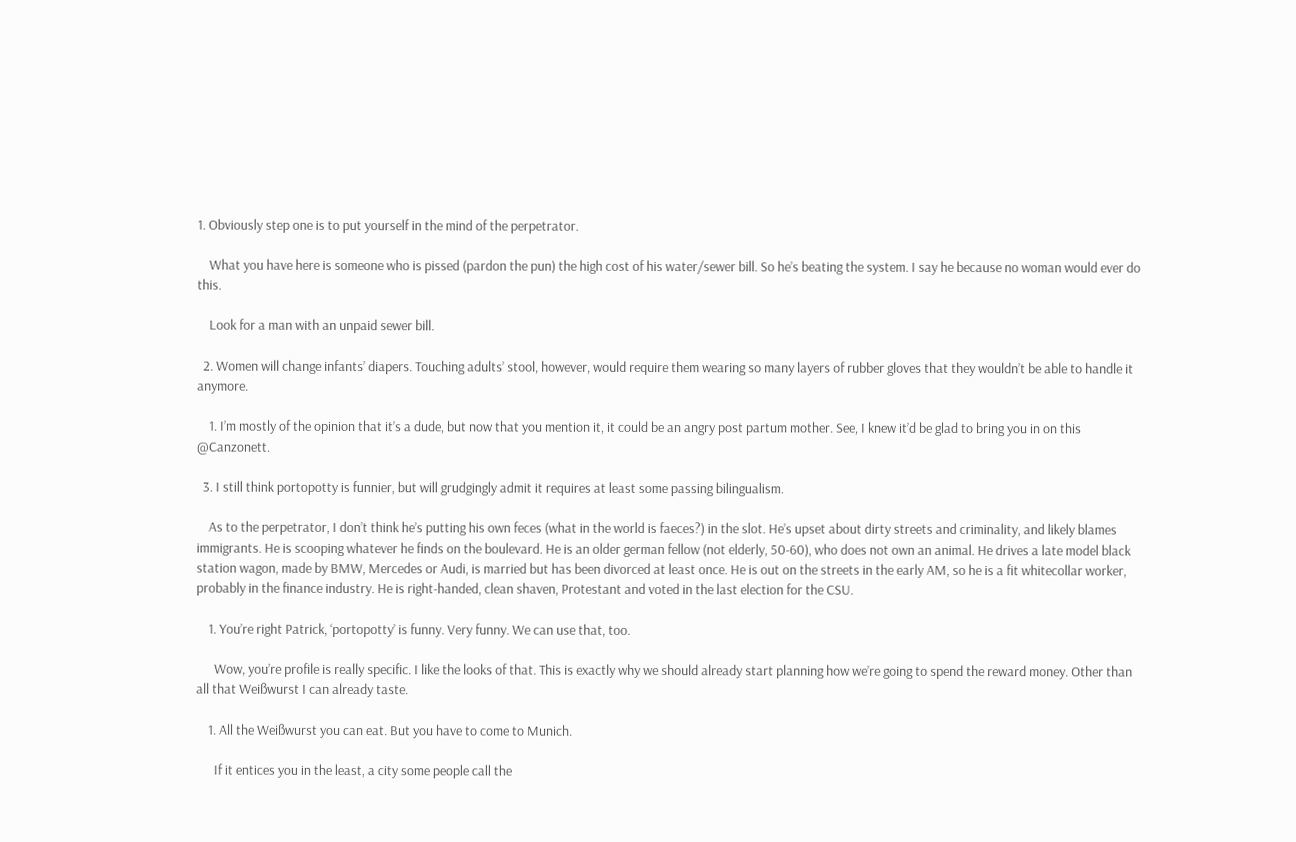1. Obviously step one is to put yourself in the mind of the perpetrator.

    What you have here is someone who is pissed (pardon the pun) the high cost of his water/sewer bill. So he’s beating the system. I say he because no woman would ever do this.

    Look for a man with an unpaid sewer bill.

  2. Women will change infants’ diapers. Touching adults’ stool, however, would require them wearing so many layers of rubber gloves that they wouldn’t be able to handle it anymore.

    1. I’m mostly of the opinion that it’s a dude, but now that you mention it, it could be an angry post partum mother. See, I knew it’d be glad to bring you in on this @Canzonett.

  3. I still think portopotty is funnier, but will grudgingly admit it requires at least some passing bilingualism.

    As to the perpetrator, I don’t think he’s putting his own feces (what in the world is faeces?) in the slot. He’s upset about dirty streets and criminality, and likely blames immigrants. He is scooping whatever he finds on the boulevard. He is an older german fellow (not elderly, 50-60), who does not own an animal. He drives a late model black station wagon, made by BMW, Mercedes or Audi, is married but has been divorced at least once. He is out on the streets in the early AM, so he is a fit whitecollar worker, probably in the finance industry. He is right-handed, clean shaven, Protestant and voted in the last election for the CSU.

    1. You’re right Patrick, ‘portopotty’ is funny. Very funny. We can use that, too.

      Wow, you’re profile is really specific. I like the looks of that. This is exactly why we should already start planning how we’re going to spend the reward money. Other than all that Weißwurst I can already taste.

    1. All the Weißwurst you can eat. But you have to come to Munich.

      If it entices you in the least, a city some people call the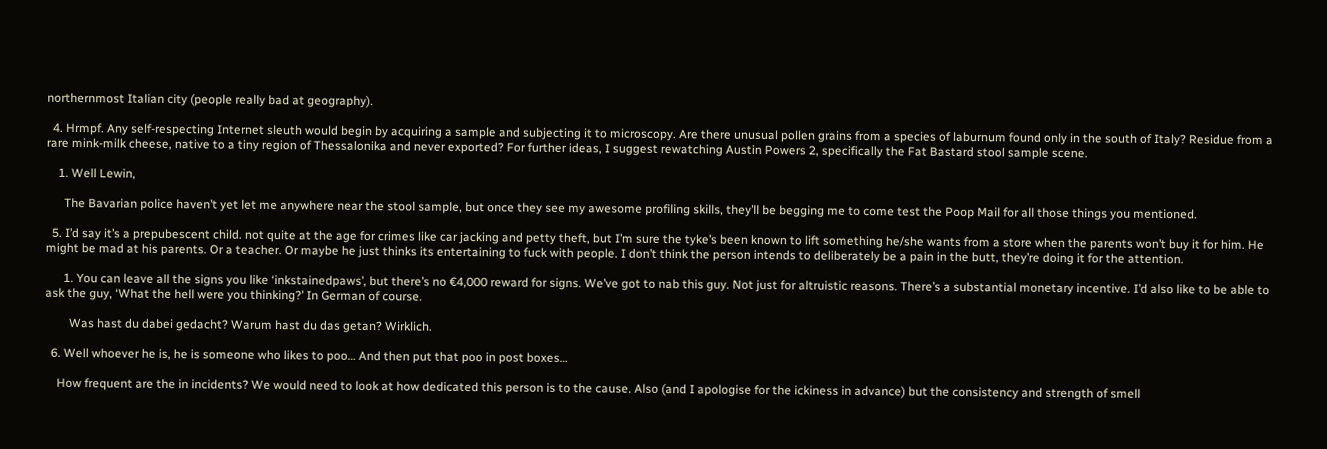northernmost Italian city (people really bad at geography).

  4. Hrmpf. Any self-respecting Internet sleuth would begin by acquiring a sample and subjecting it to microscopy. Are there unusual pollen grains from a species of laburnum found only in the south of Italy? Residue from a rare mink-milk cheese, native to a tiny region of Thessalonika and never exported? For further ideas, I suggest rewatching Austin Powers 2, specifically the Fat Bastard stool sample scene.

    1. Well Lewin,

      The Bavarian police haven’t yet let me anywhere near the stool sample, but once they see my awesome profiling skills, they’ll be begging me to come test the Poop Mail for all those things you mentioned.

  5. I’d say it’s a prepubescent child. not quite at the age for crimes like car jacking and petty theft, but I’m sure the tyke’s been known to lift something he/she wants from a store when the parents won’t buy it for him. He might be mad at his parents. Or a teacher. Or maybe he just thinks its entertaining to fuck with people. I don’t think the person intends to deliberately be a pain in the butt, they’re doing it for the attention.

      1. You can leave all the signs you like ‘inkstainedpaws’, but there’s no €4,000 reward for signs. We’ve got to nab this guy. Not just for altruistic reasons. There’s a substantial monetary incentive. I’d also like to be able to ask the guy, ‘What the hell were you thinking?’ In German of course.

        Was hast du dabei gedacht? Warum hast du das getan? Wirklich.

  6. Well whoever he is, he is someone who likes to poo… And then put that poo in post boxes…

    How frequent are the in incidents? We would need to look at how dedicated this person is to the cause. Also (and I apologise for the ickiness in advance) but the consistency and strength of smell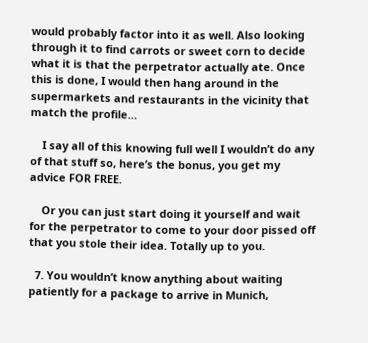would probably factor into it as well. Also looking through it to find carrots or sweet corn to decide what it is that the perpetrator actually ate. Once this is done, I would then hang around in the supermarkets and restaurants in the vicinity that match the profile…

    I say all of this knowing full well I wouldn’t do any of that stuff so, here’s the bonus, you get my advice FOR FREE.

    Or you can just start doing it yourself and wait for the perpetrator to come to your door pissed off that you stole their idea. Totally up to you.

  7. You wouldn’t know anything about waiting patiently for a package to arrive in Munich,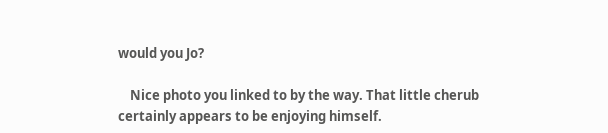would you Jo?

    Nice photo you linked to by the way. That little cherub certainly appears to be enjoying himself.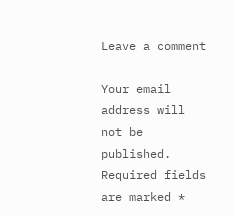Leave a comment

Your email address will not be published. Required fields are marked *